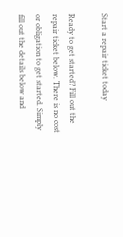Start a repair ticket today

Ready to get started? Fill out the repair ticket below. There is no cost or obligation to get started. Simply fill out the details below and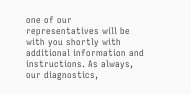one of our representatives will be with you shortly with additional information and instructions. As always, our diagnostics,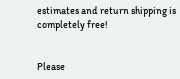estimates and return shipping is completely free!


Please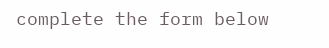complete the form below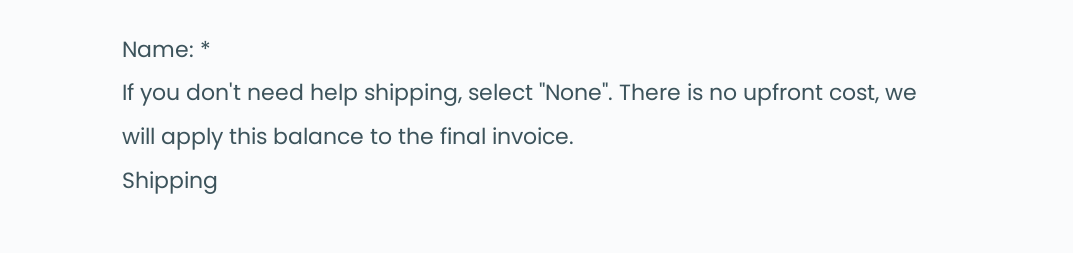Name: *
If you don't need help shipping, select "None". There is no upfront cost, we will apply this balance to the final invoice.
Shipping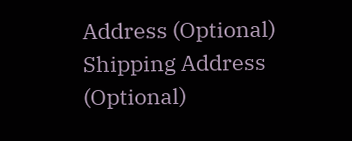Address (Optional)
Shipping Address (Optional)